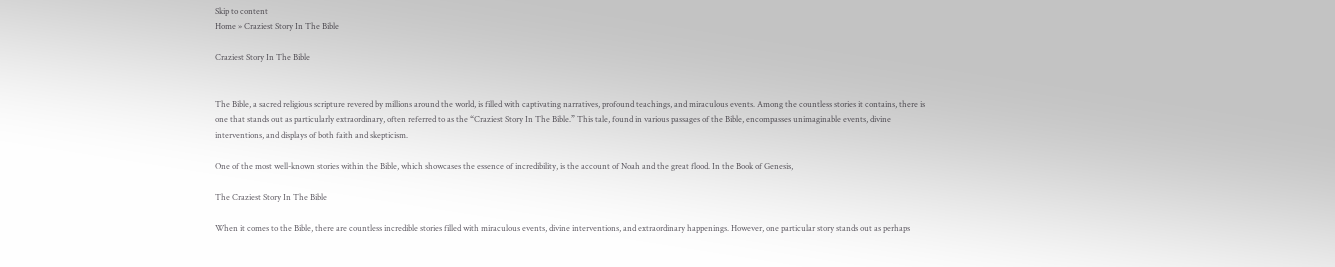Skip to content
Home » Craziest Story In The Bible

Craziest Story In The Bible


The Bible, a sacred religious scripture revered by millions around the world, is filled with captivating narratives, profound teachings, and miraculous events. Among the countless stories it contains, there is one that stands out as particularly extraordinary, often referred to as the “Craziest Story In The Bible.” This tale, found in various passages of the Bible, encompasses unimaginable events, divine interventions, and displays of both faith and skepticism.

One of the most well-known stories within the Bible, which showcases the essence of incredibility, is the account of Noah and the great flood. In the Book of Genesis,

The Craziest Story In The Bible

When it comes to the Bible, there are countless incredible stories filled with miraculous events, divine interventions, and extraordinary happenings. However, one particular story stands out as perhaps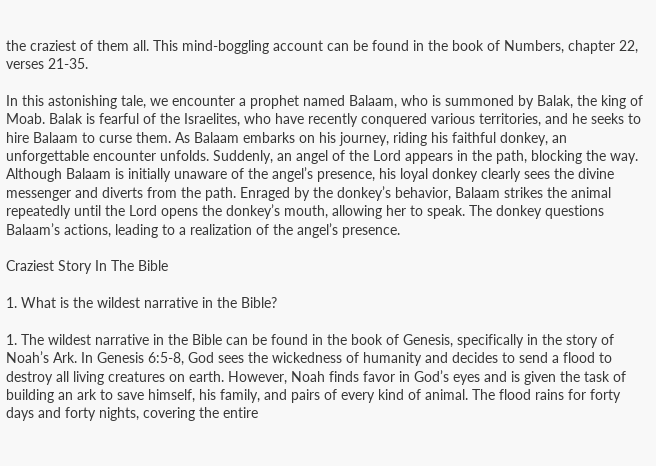the craziest of them all. This mind-boggling account can be found in the book of Numbers, chapter 22, verses 21-35.

In this astonishing tale, we encounter a prophet named Balaam, who is summoned by Balak, the king of Moab. Balak is fearful of the Israelites, who have recently conquered various territories, and he seeks to hire Balaam to curse them. As Balaam embarks on his journey, riding his faithful donkey, an unforgettable encounter unfolds. Suddenly, an angel of the Lord appears in the path, blocking the way. Although Balaam is initially unaware of the angel’s presence, his loyal donkey clearly sees the divine messenger and diverts from the path. Enraged by the donkey’s behavior, Balaam strikes the animal repeatedly until the Lord opens the donkey’s mouth, allowing her to speak. The donkey questions Balaam’s actions, leading to a realization of the angel’s presence.

Craziest Story In The Bible

1. What is the wildest narrative in the Bible?

1. The wildest narrative in the Bible can be found in the book of Genesis, specifically in the story of Noah’s Ark. In Genesis 6:5-8, God sees the wickedness of humanity and decides to send a flood to destroy all living creatures on earth. However, Noah finds favor in God’s eyes and is given the task of building an ark to save himself, his family, and pairs of every kind of animal. The flood rains for forty days and forty nights, covering the entire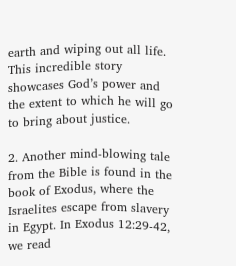earth and wiping out all life. This incredible story showcases God’s power and the extent to which he will go to bring about justice.

2. Another mind-blowing tale from the Bible is found in the book of Exodus, where the Israelites escape from slavery in Egypt. In Exodus 12:29-42, we read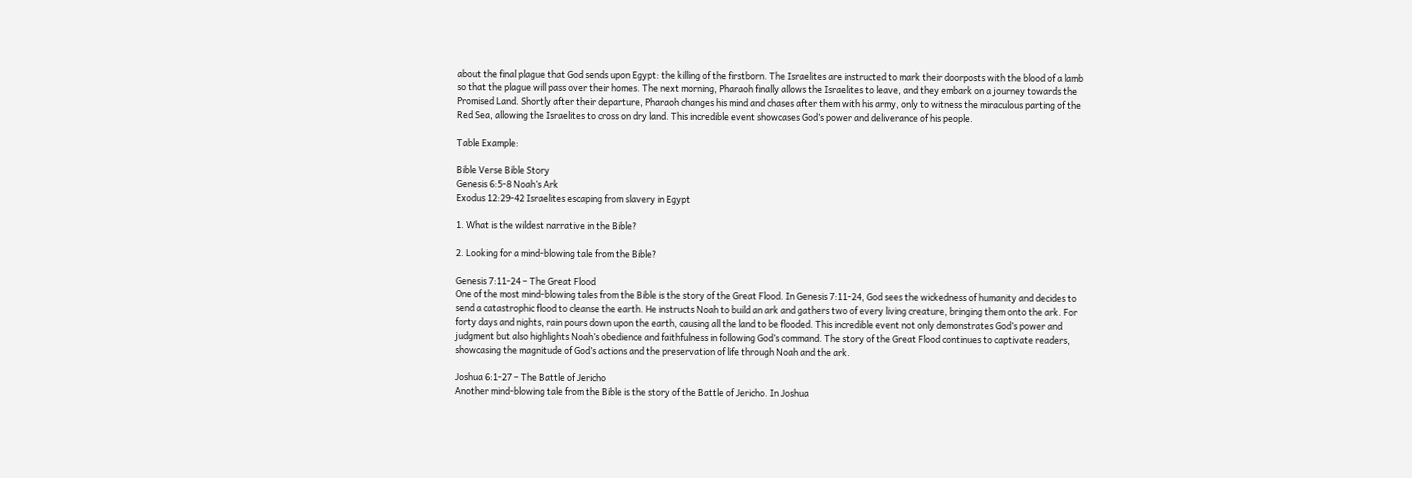about the final plague that God sends upon Egypt: the killing of the firstborn. The Israelites are instructed to mark their doorposts with the blood of a lamb so that the plague will pass over their homes. The next morning, Pharaoh finally allows the Israelites to leave, and they embark on a journey towards the Promised Land. Shortly after their departure, Pharaoh changes his mind and chases after them with his army, only to witness the miraculous parting of the Red Sea, allowing the Israelites to cross on dry land. This incredible event showcases God’s power and deliverance of his people.

Table Example:

Bible Verse Bible Story
Genesis 6:5-8 Noah’s Ark
Exodus 12:29-42 Israelites escaping from slavery in Egypt

1. What is the wildest narrative in the Bible?

2. Looking for a mind-blowing tale from the Bible?

Genesis 7:11-24 – The Great Flood
One of the most mind-blowing tales from the Bible is the story of the Great Flood. In Genesis 7:11-24, God sees the wickedness of humanity and decides to send a catastrophic flood to cleanse the earth. He instructs Noah to build an ark and gathers two of every living creature, bringing them onto the ark. For forty days and nights, rain pours down upon the earth, causing all the land to be flooded. This incredible event not only demonstrates God’s power and judgment but also highlights Noah’s obedience and faithfulness in following God’s command. The story of the Great Flood continues to captivate readers, showcasing the magnitude of God’s actions and the preservation of life through Noah and the ark.

Joshua 6:1-27 – The Battle of Jericho
Another mind-blowing tale from the Bible is the story of the Battle of Jericho. In Joshua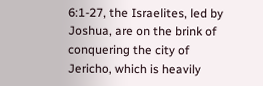6:1-27, the Israelites, led by Joshua, are on the brink of conquering the city of Jericho, which is heavily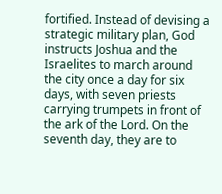fortified. Instead of devising a strategic military plan, God instructs Joshua and the Israelites to march around the city once a day for six days, with seven priests carrying trumpets in front of the ark of the Lord. On the seventh day, they are to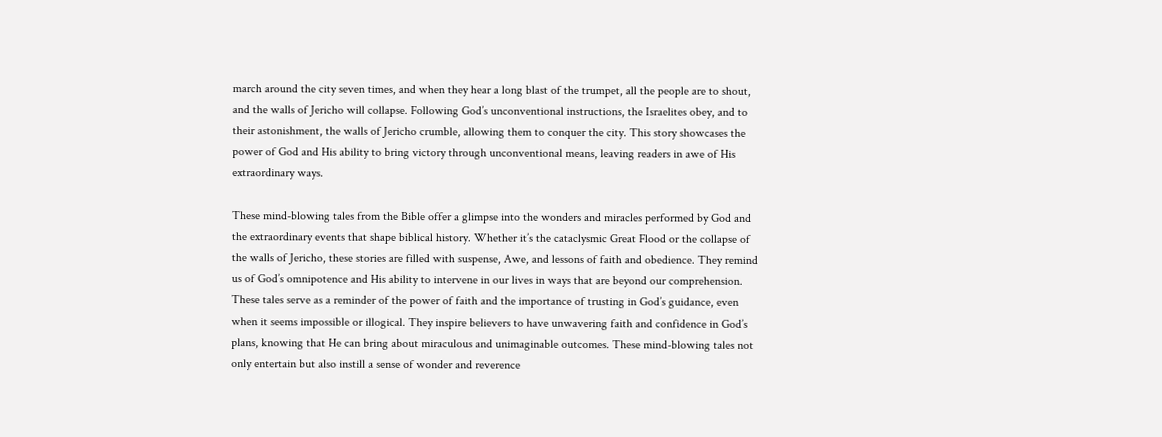march around the city seven times, and when they hear a long blast of the trumpet, all the people are to shout, and the walls of Jericho will collapse. Following God’s unconventional instructions, the Israelites obey, and to their astonishment, the walls of Jericho crumble, allowing them to conquer the city. This story showcases the power of God and His ability to bring victory through unconventional means, leaving readers in awe of His extraordinary ways.

These mind-blowing tales from the Bible offer a glimpse into the wonders and miracles performed by God and the extraordinary events that shape biblical history. Whether it’s the cataclysmic Great Flood or the collapse of the walls of Jericho, these stories are filled with suspense, Awe, and lessons of faith and obedience. They remind us of God’s omnipotence and His ability to intervene in our lives in ways that are beyond our comprehension. These tales serve as a reminder of the power of faith and the importance of trusting in God’s guidance, even when it seems impossible or illogical. They inspire believers to have unwavering faith and confidence in God’s plans, knowing that He can bring about miraculous and unimaginable outcomes. These mind-blowing tales not only entertain but also instill a sense of wonder and reverence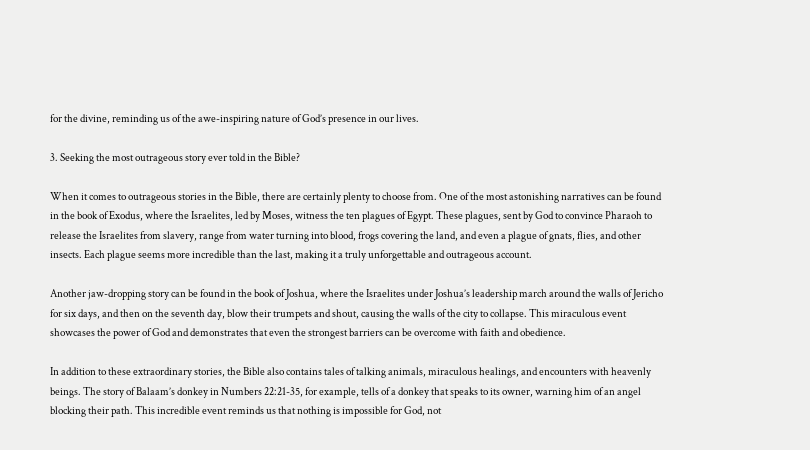for the divine, reminding us of the awe-inspiring nature of God’s presence in our lives.

3. Seeking the most outrageous story ever told in the Bible?

When it comes to outrageous stories in the Bible, there are certainly plenty to choose from. One of the most astonishing narratives can be found in the book of Exodus, where the Israelites, led by Moses, witness the ten plagues of Egypt. These plagues, sent by God to convince Pharaoh to release the Israelites from slavery, range from water turning into blood, frogs covering the land, and even a plague of gnats, flies, and other insects. Each plague seems more incredible than the last, making it a truly unforgettable and outrageous account.

Another jaw-dropping story can be found in the book of Joshua, where the Israelites under Joshua’s leadership march around the walls of Jericho for six days, and then on the seventh day, blow their trumpets and shout, causing the walls of the city to collapse. This miraculous event showcases the power of God and demonstrates that even the strongest barriers can be overcome with faith and obedience.

In addition to these extraordinary stories, the Bible also contains tales of talking animals, miraculous healings, and encounters with heavenly beings. The story of Balaam’s donkey in Numbers 22:21-35, for example, tells of a donkey that speaks to its owner, warning him of an angel blocking their path. This incredible event reminds us that nothing is impossible for God, not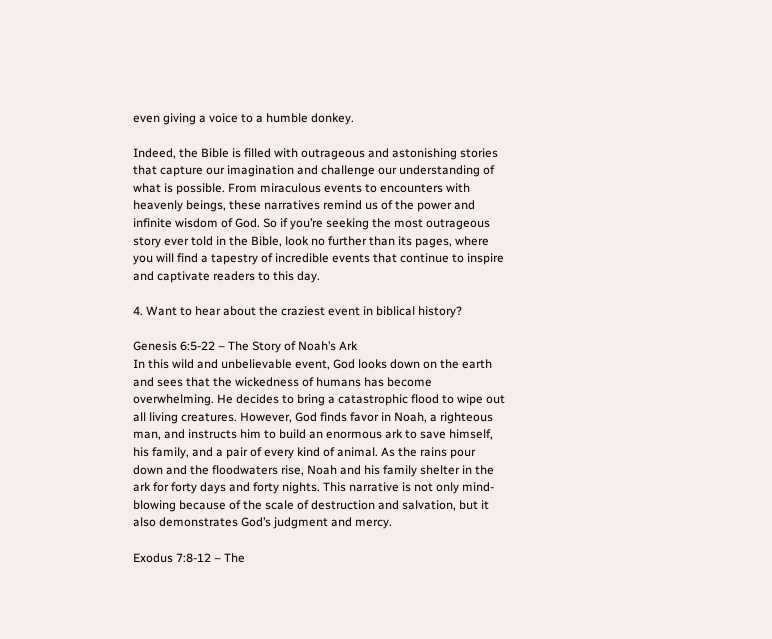even giving a voice to a humble donkey.

Indeed, the Bible is filled with outrageous and astonishing stories that capture our imagination and challenge our understanding of what is possible. From miraculous events to encounters with heavenly beings, these narratives remind us of the power and infinite wisdom of God. So if you’re seeking the most outrageous story ever told in the Bible, look no further than its pages, where you will find a tapestry of incredible events that continue to inspire and captivate readers to this day.

4. Want to hear about the craziest event in biblical history?

Genesis 6:5-22 – The Story of Noah’s Ark
In this wild and unbelievable event, God looks down on the earth and sees that the wickedness of humans has become overwhelming. He decides to bring a catastrophic flood to wipe out all living creatures. However, God finds favor in Noah, a righteous man, and instructs him to build an enormous ark to save himself, his family, and a pair of every kind of animal. As the rains pour down and the floodwaters rise, Noah and his family shelter in the ark for forty days and forty nights. This narrative is not only mind-blowing because of the scale of destruction and salvation, but it also demonstrates God’s judgment and mercy.

Exodus 7:8-12 – The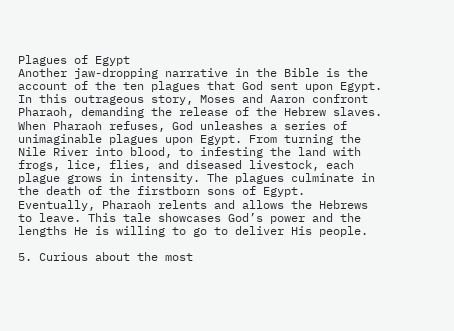Plagues of Egypt
Another jaw-dropping narrative in the Bible is the account of the ten plagues that God sent upon Egypt. In this outrageous story, Moses and Aaron confront Pharaoh, demanding the release of the Hebrew slaves. When Pharaoh refuses, God unleashes a series of unimaginable plagues upon Egypt. From turning the Nile River into blood, to infesting the land with frogs, lice, flies, and diseased livestock, each plague grows in intensity. The plagues culminate in the death of the firstborn sons of Egypt. Eventually, Pharaoh relents and allows the Hebrews to leave. This tale showcases God’s power and the lengths He is willing to go to deliver His people.

5. Curious about the most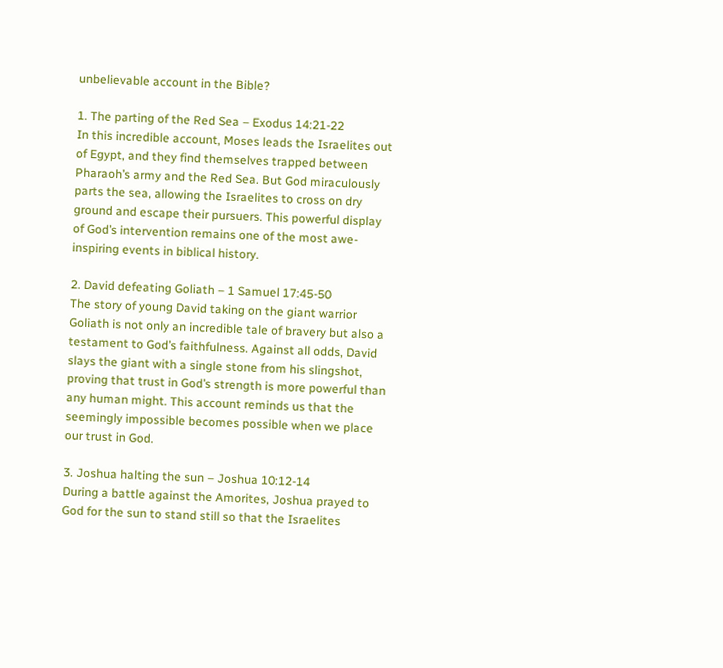unbelievable account in the Bible?

1. The parting of the Red Sea – Exodus 14:21-22
In this incredible account, Moses leads the Israelites out of Egypt, and they find themselves trapped between Pharaoh’s army and the Red Sea. But God miraculously parts the sea, allowing the Israelites to cross on dry ground and escape their pursuers. This powerful display of God’s intervention remains one of the most awe-inspiring events in biblical history.

2. David defeating Goliath – 1 Samuel 17:45-50
The story of young David taking on the giant warrior Goliath is not only an incredible tale of bravery but also a testament to God’s faithfulness. Against all odds, David slays the giant with a single stone from his slingshot, proving that trust in God’s strength is more powerful than any human might. This account reminds us that the seemingly impossible becomes possible when we place our trust in God.

3. Joshua halting the sun – Joshua 10:12-14
During a battle against the Amorites, Joshua prayed to God for the sun to stand still so that the Israelites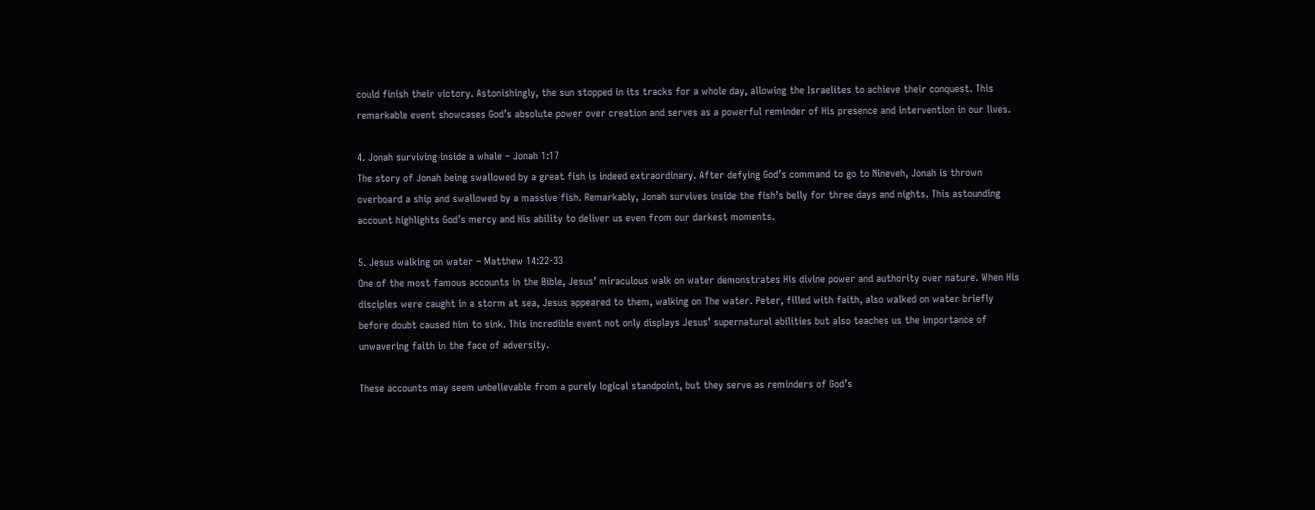could finish their victory. Astonishingly, the sun stopped in its tracks for a whole day, allowing the Israelites to achieve their conquest. This remarkable event showcases God’s absolute power over creation and serves as a powerful reminder of His presence and intervention in our lives.

4. Jonah surviving inside a whale – Jonah 1:17
The story of Jonah being swallowed by a great fish is indeed extraordinary. After defying God’s command to go to Nineveh, Jonah is thrown overboard a ship and swallowed by a massive fish. Remarkably, Jonah survives inside the fish’s belly for three days and nights. This astounding account highlights God’s mercy and His ability to deliver us even from our darkest moments.

5. Jesus walking on water – Matthew 14:22-33
One of the most famous accounts in the Bible, Jesus’ miraculous walk on water demonstrates His divine power and authority over nature. When His disciples were caught in a storm at sea, Jesus appeared to them, walking on The water. Peter, filled with faith, also walked on water briefly before doubt caused him to sink. This incredible event not only displays Jesus’ supernatural abilities but also teaches us the importance of unwavering faith in the face of adversity.

These accounts may seem unbelievable from a purely logical standpoint, but they serve as reminders of God’s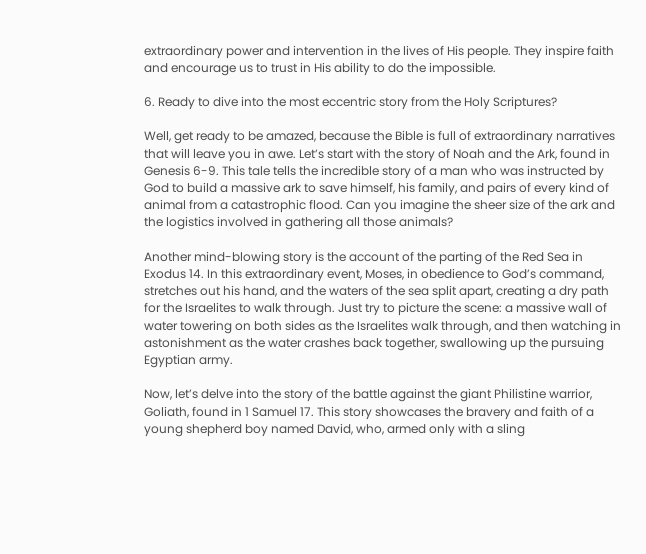extraordinary power and intervention in the lives of His people. They inspire faith and encourage us to trust in His ability to do the impossible.

6. Ready to dive into the most eccentric story from the Holy Scriptures?

Well, get ready to be amazed, because the Bible is full of extraordinary narratives that will leave you in awe. Let’s start with the story of Noah and the Ark, found in Genesis 6-9. This tale tells the incredible story of a man who was instructed by God to build a massive ark to save himself, his family, and pairs of every kind of animal from a catastrophic flood. Can you imagine the sheer size of the ark and the logistics involved in gathering all those animals?

Another mind-blowing story is the account of the parting of the Red Sea in Exodus 14. In this extraordinary event, Moses, in obedience to God’s command, stretches out his hand, and the waters of the sea split apart, creating a dry path for the Israelites to walk through. Just try to picture the scene: a massive wall of water towering on both sides as the Israelites walk through, and then watching in astonishment as the water crashes back together, swallowing up the pursuing Egyptian army.

Now, let’s delve into the story of the battle against the giant Philistine warrior, Goliath, found in 1 Samuel 17. This story showcases the bravery and faith of a young shepherd boy named David, who, armed only with a sling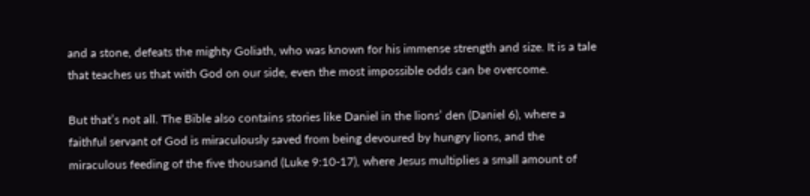and a stone, defeats the mighty Goliath, who was known for his immense strength and size. It is a tale that teaches us that with God on our side, even the most impossible odds can be overcome.

But that’s not all. The Bible also contains stories like Daniel in the lions’ den (Daniel 6), where a faithful servant of God is miraculously saved from being devoured by hungry lions, and the miraculous feeding of the five thousand (Luke 9:10-17), where Jesus multiplies a small amount of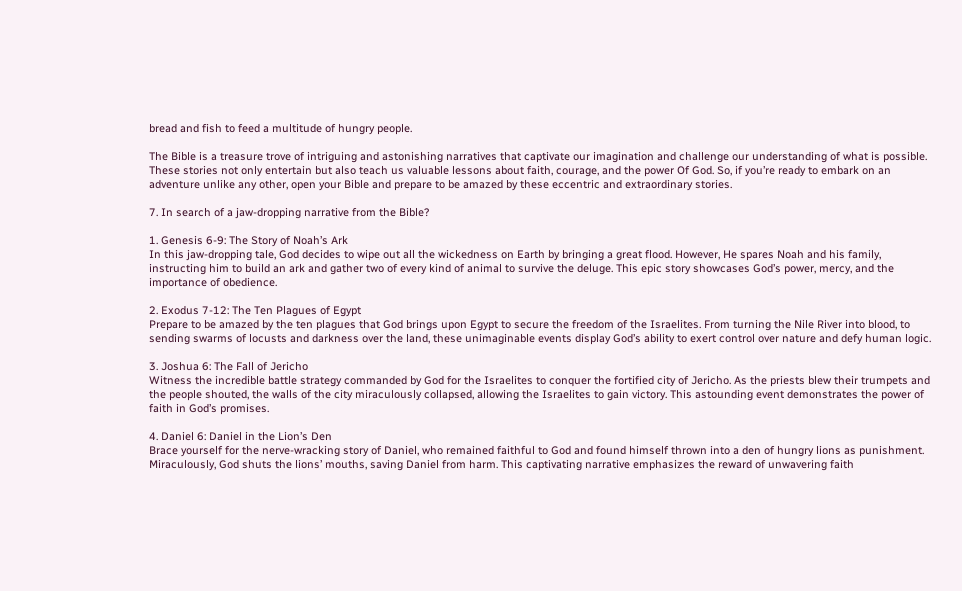bread and fish to feed a multitude of hungry people.

The Bible is a treasure trove of intriguing and astonishing narratives that captivate our imagination and challenge our understanding of what is possible. These stories not only entertain but also teach us valuable lessons about faith, courage, and the power Of God. So, if you’re ready to embark on an adventure unlike any other, open your Bible and prepare to be amazed by these eccentric and extraordinary stories.

7. In search of a jaw-dropping narrative from the Bible?

1. Genesis 6-9: The Story of Noah’s Ark
In this jaw-dropping tale, God decides to wipe out all the wickedness on Earth by bringing a great flood. However, He spares Noah and his family, instructing him to build an ark and gather two of every kind of animal to survive the deluge. This epic story showcases God’s power, mercy, and the importance of obedience.

2. Exodus 7-12: The Ten Plagues of Egypt
Prepare to be amazed by the ten plagues that God brings upon Egypt to secure the freedom of the Israelites. From turning the Nile River into blood, to sending swarms of locusts and darkness over the land, these unimaginable events display God’s ability to exert control over nature and defy human logic.

3. Joshua 6: The Fall of Jericho
Witness the incredible battle strategy commanded by God for the Israelites to conquer the fortified city of Jericho. As the priests blew their trumpets and the people shouted, the walls of the city miraculously collapsed, allowing the Israelites to gain victory. This astounding event demonstrates the power of faith in God’s promises.

4. Daniel 6: Daniel in the Lion’s Den
Brace yourself for the nerve-wracking story of Daniel, who remained faithful to God and found himself thrown into a den of hungry lions as punishment. Miraculously, God shuts the lions’ mouths, saving Daniel from harm. This captivating narrative emphasizes the reward of unwavering faith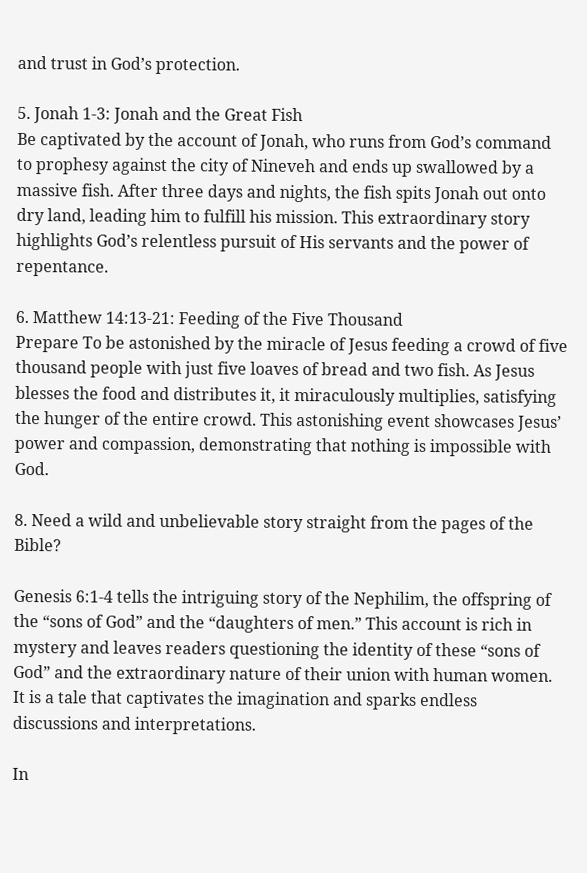and trust in God’s protection.

5. Jonah 1-3: Jonah and the Great Fish
Be captivated by the account of Jonah, who runs from God’s command to prophesy against the city of Nineveh and ends up swallowed by a massive fish. After three days and nights, the fish spits Jonah out onto dry land, leading him to fulfill his mission. This extraordinary story highlights God’s relentless pursuit of His servants and the power of repentance.

6. Matthew 14:13-21: Feeding of the Five Thousand
Prepare To be astonished by the miracle of Jesus feeding a crowd of five thousand people with just five loaves of bread and two fish. As Jesus blesses the food and distributes it, it miraculously multiplies, satisfying the hunger of the entire crowd. This astonishing event showcases Jesus’ power and compassion, demonstrating that nothing is impossible with God.

8. Need a wild and unbelievable story straight from the pages of the Bible?

Genesis 6:1-4 tells the intriguing story of the Nephilim, the offspring of the “sons of God” and the “daughters of men.” This account is rich in mystery and leaves readers questioning the identity of these “sons of God” and the extraordinary nature of their union with human women. It is a tale that captivates the imagination and sparks endless discussions and interpretations.

In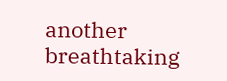another breathtaking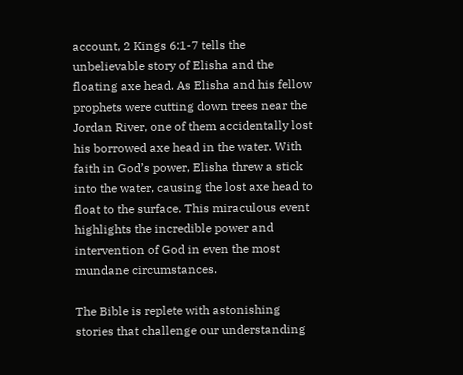account, 2 Kings 6:1-7 tells the unbelievable story of Elisha and the floating axe head. As Elisha and his fellow prophets were cutting down trees near the Jordan River, one of them accidentally lost his borrowed axe head in the water. With faith in God’s power, Elisha threw a stick into the water, causing the lost axe head to float to the surface. This miraculous event highlights the incredible power and intervention of God in even the most mundane circumstances.

The Bible is replete with astonishing stories that challenge our understanding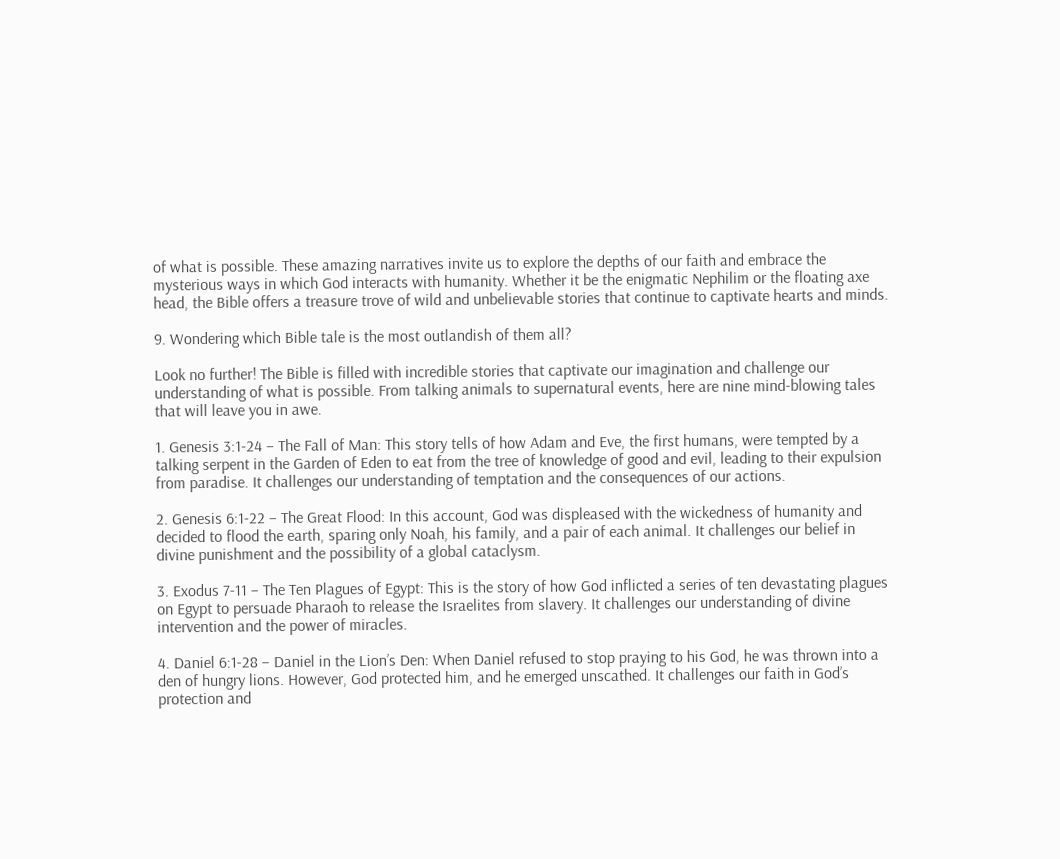of what is possible. These amazing narratives invite us to explore the depths of our faith and embrace the mysterious ways in which God interacts with humanity. Whether it be the enigmatic Nephilim or the floating axe head, the Bible offers a treasure trove of wild and unbelievable stories that continue to captivate hearts and minds.

9. Wondering which Bible tale is the most outlandish of them all?

Look no further! The Bible is filled with incredible stories that captivate our imagination and challenge our understanding of what is possible. From talking animals to supernatural events, here are nine mind-blowing tales that will leave you in awe.

1. Genesis 3:1-24 – The Fall of Man: This story tells of how Adam and Eve, the first humans, were tempted by a talking serpent in the Garden of Eden to eat from the tree of knowledge of good and evil, leading to their expulsion from paradise. It challenges our understanding of temptation and the consequences of our actions.

2. Genesis 6:1-22 – The Great Flood: In this account, God was displeased with the wickedness of humanity and decided to flood the earth, sparing only Noah, his family, and a pair of each animal. It challenges our belief in divine punishment and the possibility of a global cataclysm.

3. Exodus 7-11 – The Ten Plagues of Egypt: This is the story of how God inflicted a series of ten devastating plagues on Egypt to persuade Pharaoh to release the Israelites from slavery. It challenges our understanding of divine intervention and the power of miracles.

4. Daniel 6:1-28 – Daniel in the Lion’s Den: When Daniel refused to stop praying to his God, he was thrown into a den of hungry lions. However, God protected him, and he emerged unscathed. It challenges our faith in God’s protection and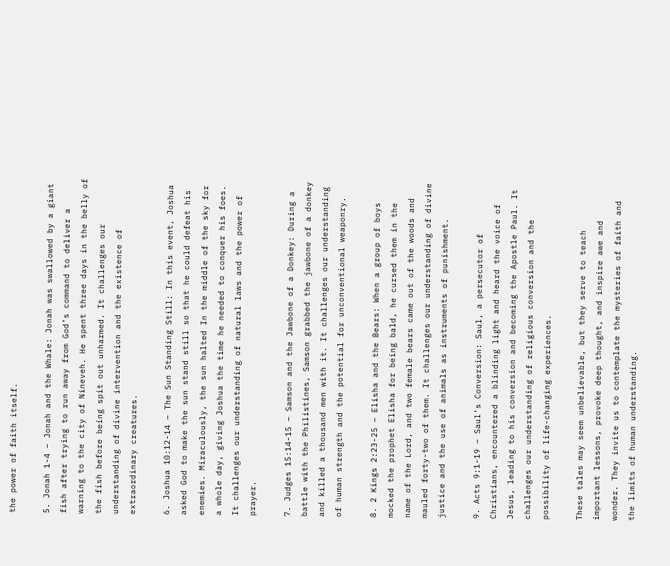the power of faith itself.

5. Jonah 1-4 – Jonah and the Whale: Jonah was swallowed by a giant fish after trying to run away from God’s command to deliver a warning to the city of Nineveh. He spent three days in the belly of the fish before being spit out unharmed. It challenges our understanding of divine intervention and the existence of extraordinary creatures.

6. Joshua 10:12-14 – The Sun Standing Still: In this event, Joshua asked God to make the sun stand still so that he could defeat his enemies. Miraculously, the sun halted In the middle of the sky for a whole day, giving Joshua the time he needed to conquer his foes. It challenges our understanding of natural laws and the power of prayer.

7. Judges 15:14-15 – Samson and the Jawbone of a Donkey: During a battle with the Philistines, Samson grabbed the jawbone of a donkey and killed a thousand men with it. It challenges our understanding of human strength and the potential for unconventional weaponry.

8. 2 Kings 2:23-25 – Elisha and the Bears: When a group of boys mocked the prophet Elisha for being bald, he cursed them in the name of the Lord, and two female bears came out of the woods and mauled forty-two of them. It challenges our understanding of divine justice and the use of animals as instruments of punishment.

9. Acts 9:1-19 – Saul’s Conversion: Saul, a persecutor of Christians, encountered a blinding light and heard the voice of Jesus, leading to his conversion and becoming the Apostle Paul. It challenges our understanding of religious conversion and the possibility of life-changing experiences.

These tales may seem unbelievable, but they serve to teach important lessons, provoke deep thought, and inspire awe and wonder. They invite us to contemplate the mysteries of faith and the limits of human understanding.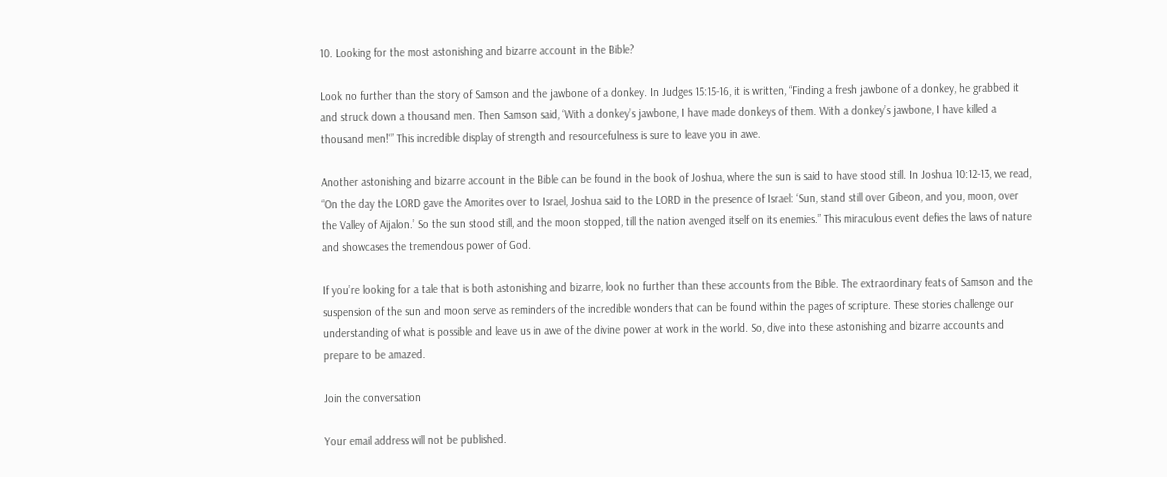10. Looking for the most astonishing and bizarre account in the Bible?

Look no further than the story of Samson and the jawbone of a donkey. In Judges 15:15-16, it is written, “Finding a fresh jawbone of a donkey, he grabbed it and struck down a thousand men. Then Samson said, ‘With a donkey’s jawbone, I have made donkeys of them. With a donkey’s jawbone, I have killed a thousand men!'” This incredible display of strength and resourcefulness is sure to leave you in awe.

Another astonishing and bizarre account in the Bible can be found in the book of Joshua, where the sun is said to have stood still. In Joshua 10:12-13, we read, “On the day the LORD gave the Amorites over to Israel, Joshua said to the LORD in the presence of Israel: ‘Sun, stand still over Gibeon, and you, moon, over the Valley of Aijalon.’ So the sun stood still, and the moon stopped, till the nation avenged itself on its enemies.” This miraculous event defies the laws of nature and showcases the tremendous power of God.

If you’re looking for a tale that is both astonishing and bizarre, look no further than these accounts from the Bible. The extraordinary feats of Samson and the suspension of the sun and moon serve as reminders of the incredible wonders that can be found within the pages of scripture. These stories challenge our understanding of what is possible and leave us in awe of the divine power at work in the world. So, dive into these astonishing and bizarre accounts and prepare to be amazed.

Join the conversation

Your email address will not be published.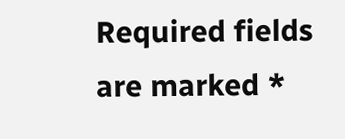Required fields are marked *